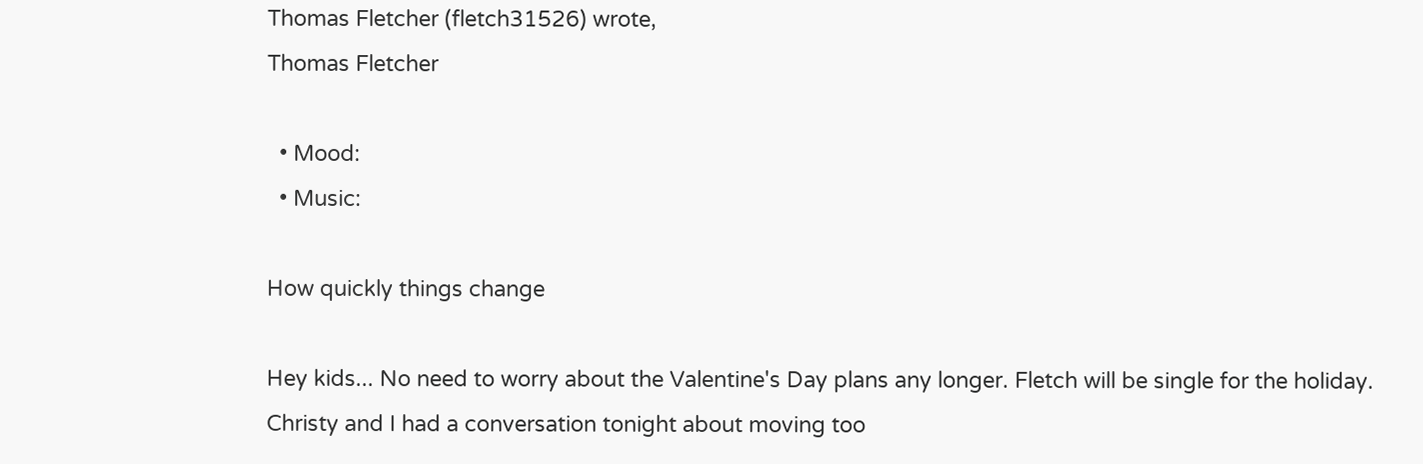Thomas Fletcher (fletch31526) wrote,
Thomas Fletcher

  • Mood:
  • Music:

How quickly things change

Hey kids... No need to worry about the Valentine's Day plans any longer. Fletch will be single for the holiday. Christy and I had a conversation tonight about moving too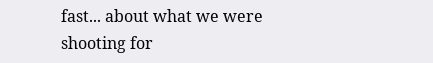fast... about what we were shooting for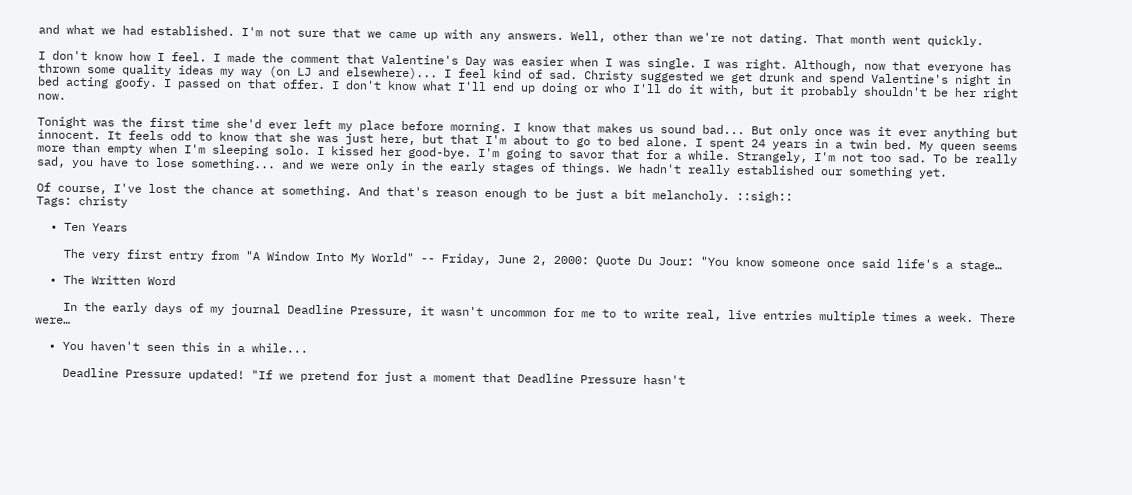and what we had established. I'm not sure that we came up with any answers. Well, other than we're not dating. That month went quickly.

I don't know how I feel. I made the comment that Valentine's Day was easier when I was single. I was right. Although, now that everyone has thrown some quality ideas my way (on LJ and elsewhere)... I feel kind of sad. Christy suggested we get drunk and spend Valentine's night in bed acting goofy. I passed on that offer. I don't know what I'll end up doing or who I'll do it with, but it probably shouldn't be her right now.

Tonight was the first time she'd ever left my place before morning. I know that makes us sound bad... But only once was it ever anything but innocent. It feels odd to know that she was just here, but that I'm about to go to bed alone. I spent 24 years in a twin bed. My queen seems more than empty when I'm sleeping solo. I kissed her good-bye. I'm going to savor that for a while. Strangely, I'm not too sad. To be really sad, you have to lose something... and we were only in the early stages of things. We hadn't really established our something yet.

Of course, I've lost the chance at something. And that's reason enough to be just a bit melancholy. ::sigh::
Tags: christy

  • Ten Years

    The very first entry from "A Window Into My World" -- Friday, June 2, 2000: Quote Du Jour: "You know someone once said life's a stage…

  • The Written Word

    In the early days of my journal Deadline Pressure, it wasn't uncommon for me to to write real, live entries multiple times a week. There were…

  • You haven't seen this in a while...

    Deadline Pressure updated! "If we pretend for just a moment that Deadline Pressure hasn't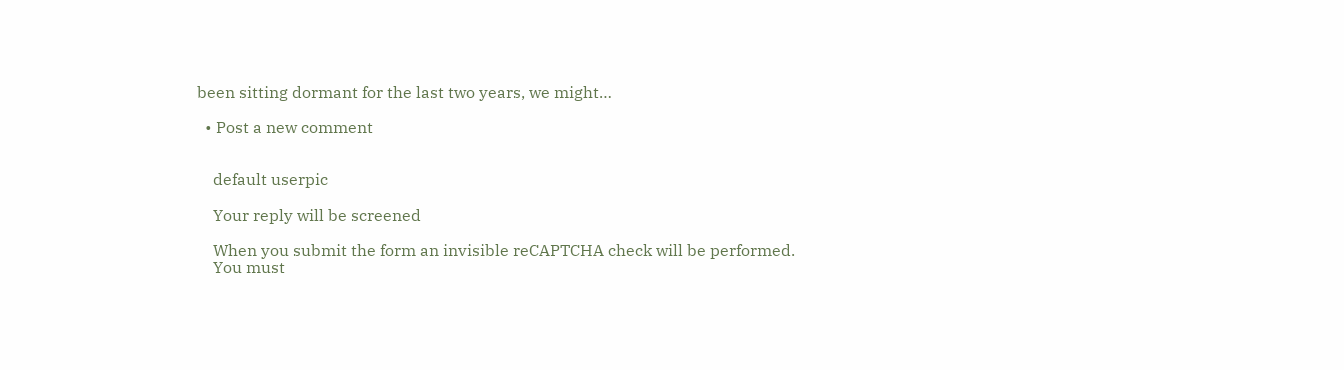been sitting dormant for the last two years, we might…

  • Post a new comment


    default userpic

    Your reply will be screened

    When you submit the form an invisible reCAPTCHA check will be performed.
    You must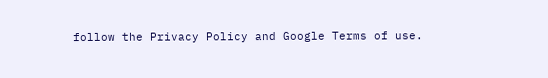follow the Privacy Policy and Google Terms of use.